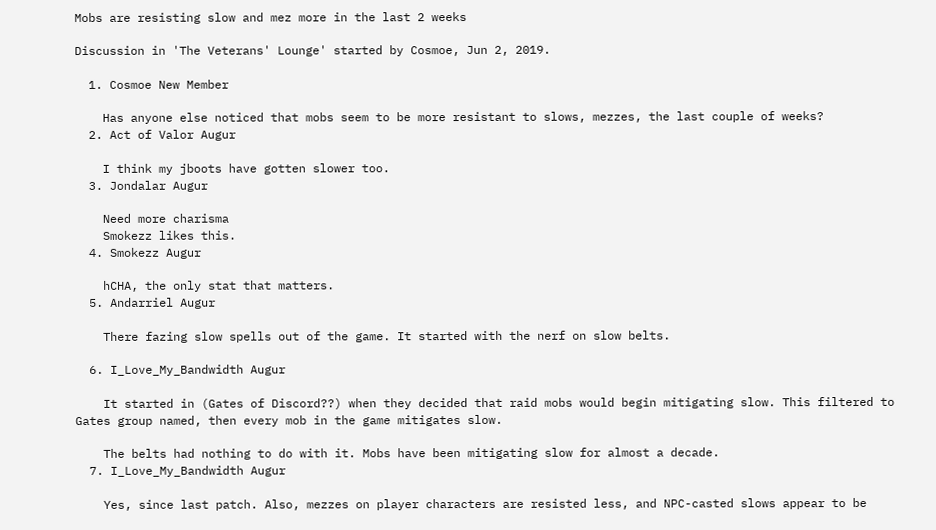Mobs are resisting slow and mez more in the last 2 weeks

Discussion in 'The Veterans' Lounge' started by Cosmoe, Jun 2, 2019.

  1. Cosmoe New Member

    Has anyone else noticed that mobs seem to be more resistant to slows, mezzes, the last couple of weeks?
  2. Act of Valor Augur

    I think my jboots have gotten slower too.
  3. Jondalar Augur

    Need more charisma
    Smokezz likes this.
  4. Smokezz Augur

    hCHA, the only stat that matters.
  5. Andarriel Augur

    There fazing slow spells out of the game. It started with the nerf on slow belts.

  6. I_Love_My_Bandwidth Augur

    It started in (Gates of Discord??) when they decided that raid mobs would begin mitigating slow. This filtered to Gates group named, then every mob in the game mitigates slow.

    The belts had nothing to do with it. Mobs have been mitigating slow for almost a decade.
  7. I_Love_My_Bandwidth Augur

    Yes, since last patch. Also, mezzes on player characters are resisted less, and NPC-casted slows appear to be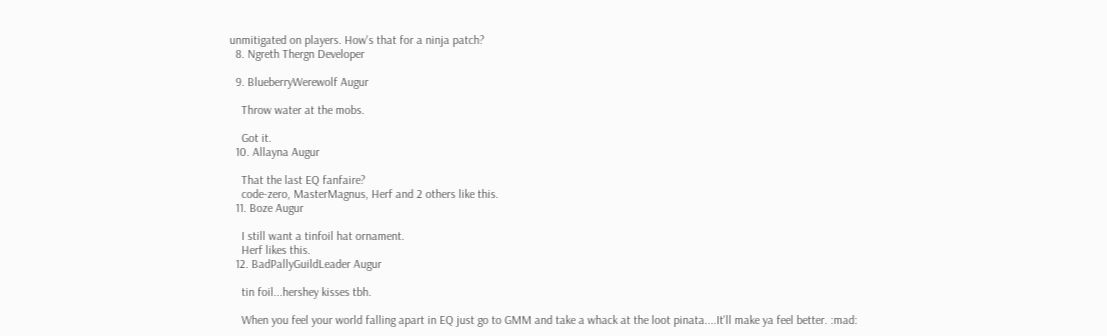unmitigated on players. How's that for a ninja patch?
  8. Ngreth Thergn Developer

  9. BlueberryWerewolf Augur

    Throw water at the mobs.

    Got it.
  10. Allayna Augur

    That the last EQ fanfaire?
    code-zero, MasterMagnus, Herf and 2 others like this.
  11. Boze Augur

    I still want a tinfoil hat ornament.
    Herf likes this.
  12. BadPallyGuildLeader Augur

    tin foil...hershey kisses tbh.

    When you feel your world falling apart in EQ just go to GMM and take a whack at the loot pinata....It'll make ya feel better. :mad: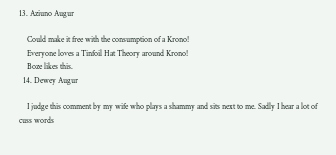13. Aziuno Augur

    Could make it free with the consumption of a Krono!
    Everyone loves a Tinfoil Hat Theory around Krono!
    Boze likes this.
  14. Dewey Augur

    I judge this comment by my wife who plays a shammy and sits next to me. Sadly I hear a lot of cuss words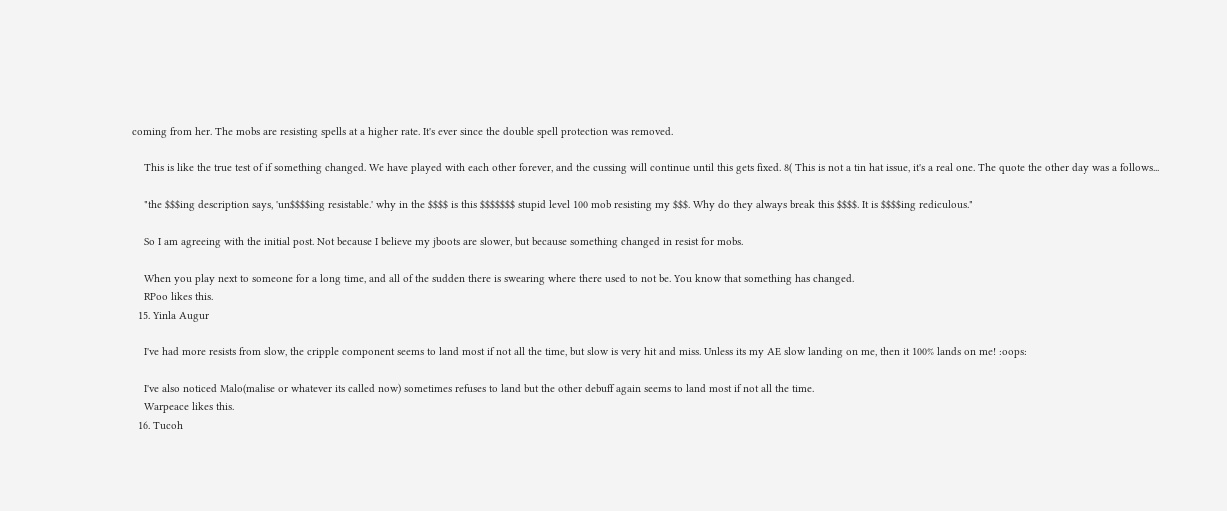coming from her. The mobs are resisting spells at a higher rate. It's ever since the double spell protection was removed.

    This is like the true test of if something changed. We have played with each other forever, and the cussing will continue until this gets fixed. 8( This is not a tin hat issue, it's a real one. The quote the other day was a follows...

    "the $$$ing description says, 'un$$$$ing resistable.' why in the $$$$ is this $$$$$$$ stupid level 100 mob resisting my $$$. Why do they always break this $$$$. It is $$$$ing rediculous."

    So I am agreeing with the initial post. Not because I believe my jboots are slower, but because something changed in resist for mobs.

    When you play next to someone for a long time, and all of the sudden there is swearing where there used to not be. You know that something has changed.
    RPoo likes this.
  15. Yinla Augur

    I've had more resists from slow, the cripple component seems to land most if not all the time, but slow is very hit and miss. Unless its my AE slow landing on me, then it 100% lands on me! :oops:

    I've also noticed Malo(malise or whatever its called now) sometimes refuses to land but the other debuff again seems to land most if not all the time.
    Warpeace likes this.
  16. Tucoh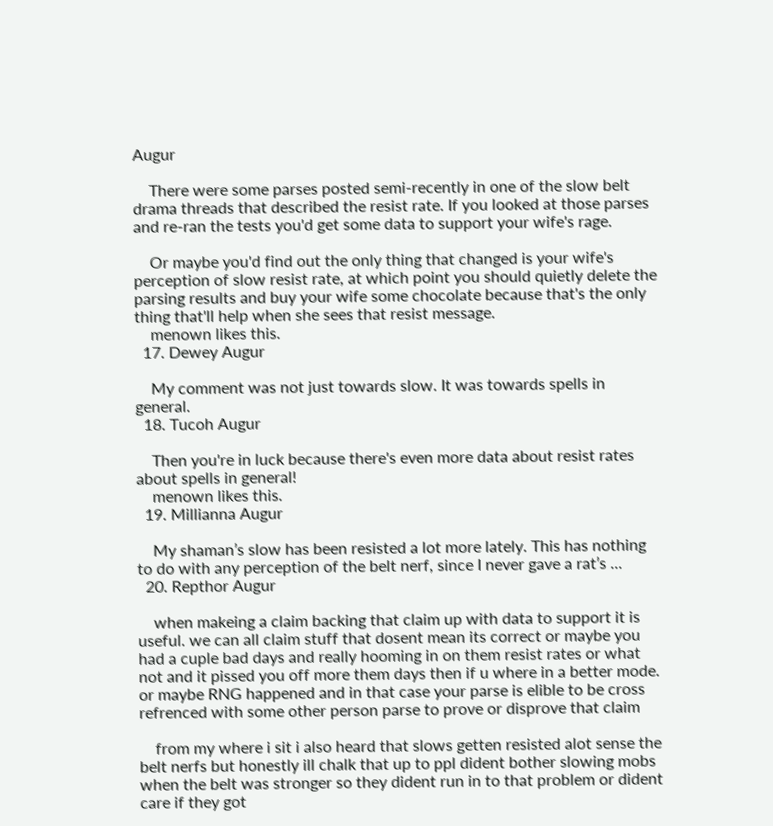Augur

    There were some parses posted semi-recently in one of the slow belt drama threads that described the resist rate. If you looked at those parses and re-ran the tests you'd get some data to support your wife's rage.

    Or maybe you'd find out the only thing that changed is your wife's perception of slow resist rate, at which point you should quietly delete the parsing results and buy your wife some chocolate because that's the only thing that'll help when she sees that resist message.
    menown likes this.
  17. Dewey Augur

    My comment was not just towards slow. It was towards spells in general.
  18. Tucoh Augur

    Then you're in luck because there's even more data about resist rates about spells in general!
    menown likes this.
  19. Millianna Augur

    My shaman’s slow has been resisted a lot more lately. This has nothing to do with any perception of the belt nerf, since I never gave a rat’s ...
  20. Repthor Augur

    when makeing a claim backing that claim up with data to support it is useful. we can all claim stuff that dosent mean its correct or maybe you had a cuple bad days and really hooming in on them resist rates or what not and it pissed you off more them days then if u where in a better mode. or maybe RNG happened and in that case your parse is elible to be cross refrenced with some other person parse to prove or disprove that claim

    from my where i sit i also heard that slows getten resisted alot sense the belt nerfs but honestly ill chalk that up to ppl dident bother slowing mobs when the belt was stronger so they dident run in to that problem or dident care if they got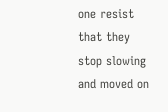one resist that they stop slowing and moved on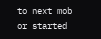to next mob or started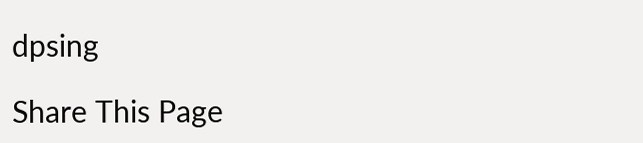dpsing

Share This Page